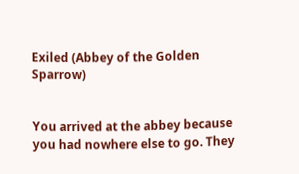Exiled (Abbey of the Golden Sparrow)


You arrived at the abbey because you had nowhere else to go. They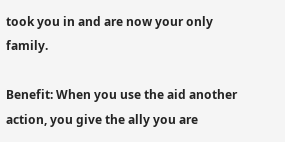took you in and are now your only family.

Benefit: When you use the aid another action, you give the ally you are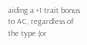aiding a +1 trait bonus to AC, regardless of the type (or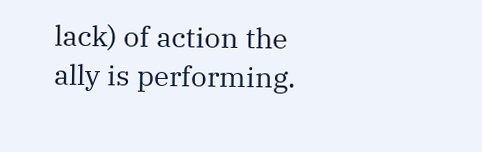lack) of action the ally is performing.